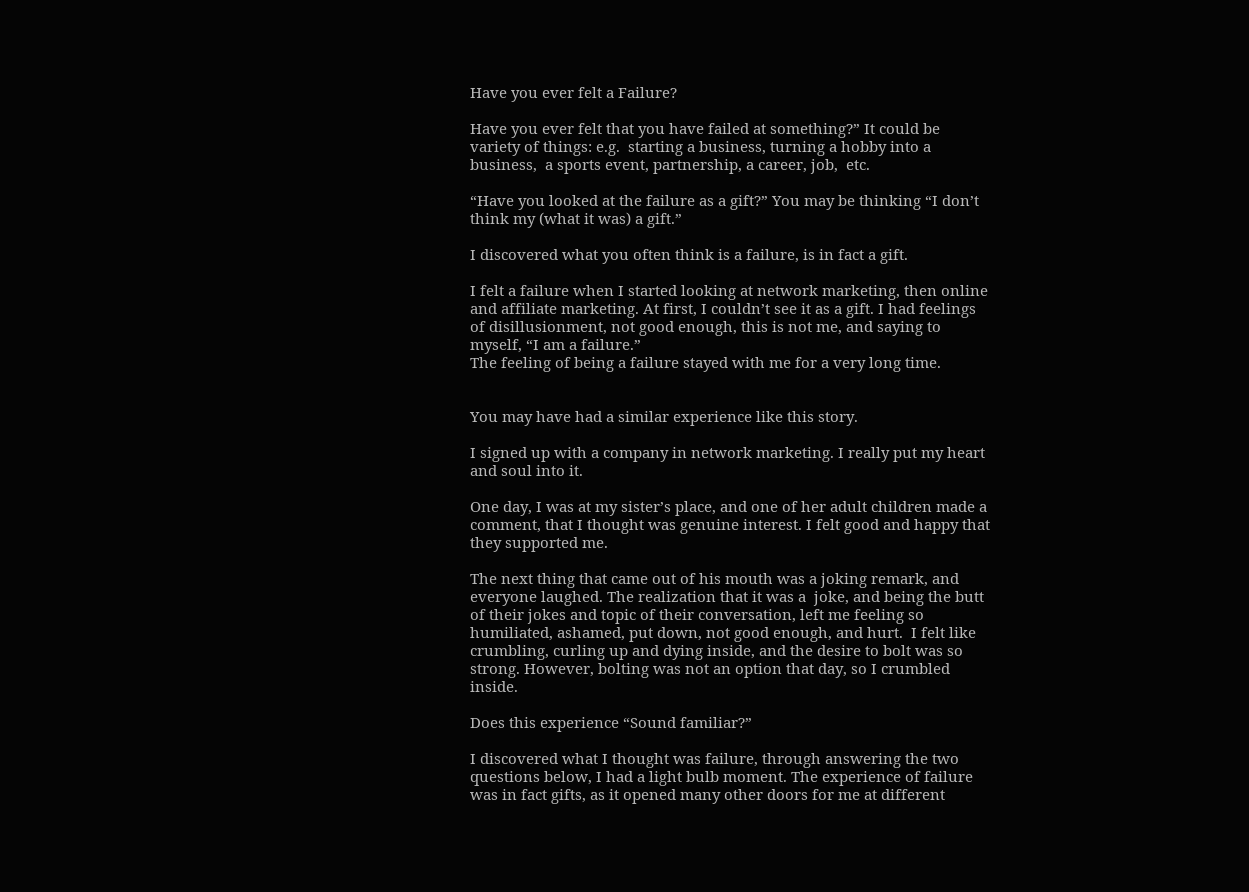Have you ever felt a Failure?

Have you ever felt that you have failed at something?” It could be variety of things: e.g.  starting a business, turning a hobby into a business,  a sports event, partnership, a career, job,  etc.

“Have you looked at the failure as a gift?” You may be thinking “I don’t think my (what it was) a gift.”

I discovered what you often think is a failure, is in fact a gift.

I felt a failure when I started looking at network marketing, then online and affiliate marketing. At first, I couldn’t see it as a gift. I had feelings of disillusionment, not good enough, this is not me, and saying to myself, “I am a failure.”
The feeling of being a failure stayed with me for a very long time.


You may have had a similar experience like this story.

I signed up with a company in network marketing. I really put my heart and soul into it.

One day, I was at my sister’s place, and one of her adult children made a comment, that I thought was genuine interest. I felt good and happy that they supported me.

The next thing that came out of his mouth was a joking remark, and everyone laughed. The realization that it was a  joke, and being the butt of their jokes and topic of their conversation, left me feeling so humiliated, ashamed, put down, not good enough, and hurt.  I felt like crumbling, curling up and dying inside, and the desire to bolt was so strong. However, bolting was not an option that day, so I crumbled inside.

Does this experience “Sound familiar?”

I discovered what I thought was failure, through answering the two questions below, I had a light bulb moment. The experience of failure was in fact gifts, as it opened many other doors for me at different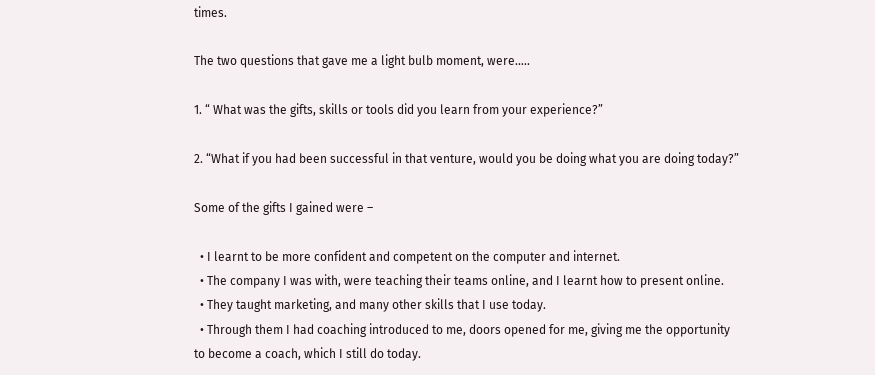times.

The two questions that gave me a light bulb moment, were…..

1. “ What was the gifts, skills or tools did you learn from your experience?”

2. “What if you had been successful in that venture, would you be doing what you are doing today?”

Some of the gifts I gained were –

  • I learnt to be more confident and competent on the computer and internet.
  • The company I was with, were teaching their teams online, and I learnt how to present online.
  • They taught marketing, and many other skills that I use today.
  • Through them I had coaching introduced to me, doors opened for me, giving me the opportunity to become a coach, which I still do today.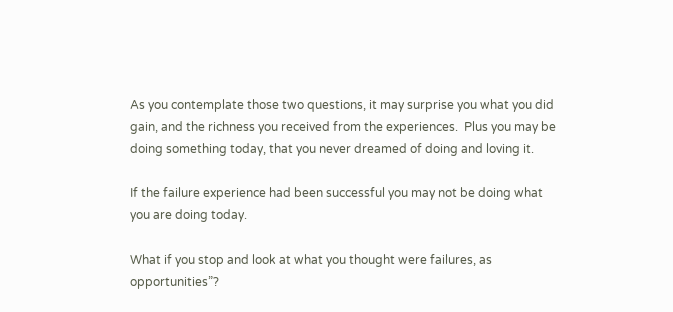As you contemplate those two questions, it may surprise you what you did gain, and the richness you received from the experiences.  Plus you may be doing something today, that you never dreamed of doing and loving it.

If the failure experience had been successful you may not be doing what you are doing today.

What if you stop and look at what you thought were failures, as opportunities”?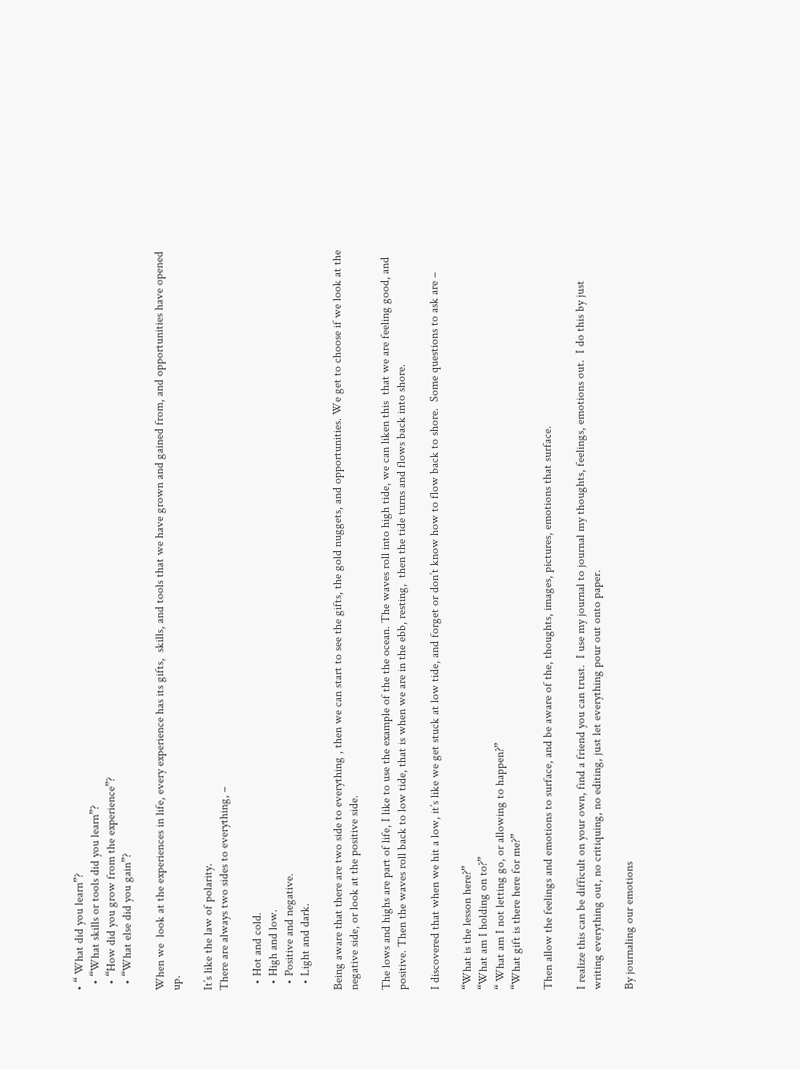• “ What did you learn”?
  • “What skills or tools did you learn”?
  • “How did you grow from the experience”?
  • “What else did you gain”?

When we  look at the experiences in life, every experience has its gifts,  skills, and tools that we have grown and gained from, and opportunities have opened up.

It’s like the law of polarity.
There are always two sides to everything, –

  • Hot and cold.
  • High and low.
  • Positive and negative.
  • Light and dark.

Being aware that there are two side to everything , then we can start to see the gifts, the gold nuggets, and opportunities. We get to choose if we look at the negative side, or look at the positive side.

The lows and highs are part of life, I like to use the example of the the ocean. The waves roll into high tide, we can liken this  that we are feeling good, and  positive. Then the waves roll back to low tide, that is when we are in the ebb, resting,  then the tide turns and flows back into shore.

I discovered that when we hit a low, it’s like we get stuck at low tide, and forget or don’t know how to flow back to shore.  Some questions to ask are –

“What is the lesson here?”
“What am I holding on to?”
“ What am I not letting go, or allowing to happen?”
“What gift is there here for me?”

Then allow the feelings and emotions to surface, and be aware of the, thoughts, images, pictures, emotions that surface.

I realize this can be difficult on your own, find a friend you can trust.  I use my journal to journal my thoughts, feelings, emotions out.  I do this by just writing everything out, no critiquing, no editing, just let everything pour out onto paper.

By journaling our emotions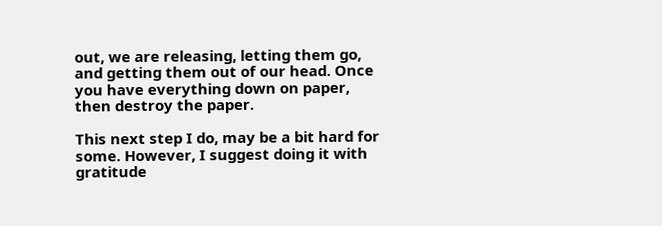out, we are releasing, letting them go, and getting them out of our head. Once you have everything down on paper, then destroy the paper.

This next step I do, may be a bit hard for some. However, I suggest doing it with gratitude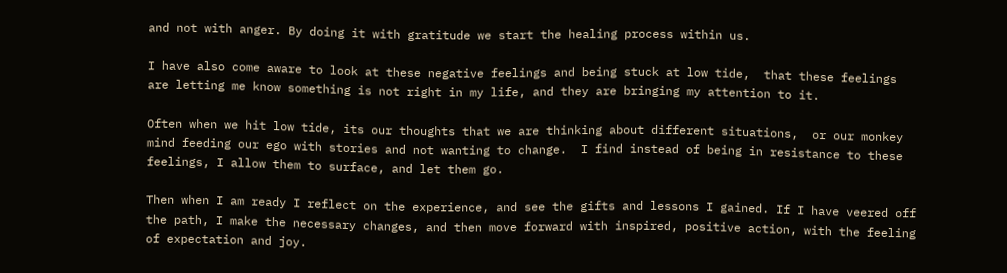and not with anger. By doing it with gratitude we start the healing process within us.

I have also come aware to look at these negative feelings and being stuck at low tide,  that these feelings are letting me know something is not right in my life, and they are bringing my attention to it.

Often when we hit low tide, its our thoughts that we are thinking about different situations,  or our monkey mind feeding our ego with stories and not wanting to change.  I find instead of being in resistance to these feelings, I allow them to surface, and let them go.

Then when I am ready I reflect on the experience, and see the gifts and lessons I gained. If I have veered off the path, I make the necessary changes, and then move forward with inspired, positive action, with the feeling of expectation and joy.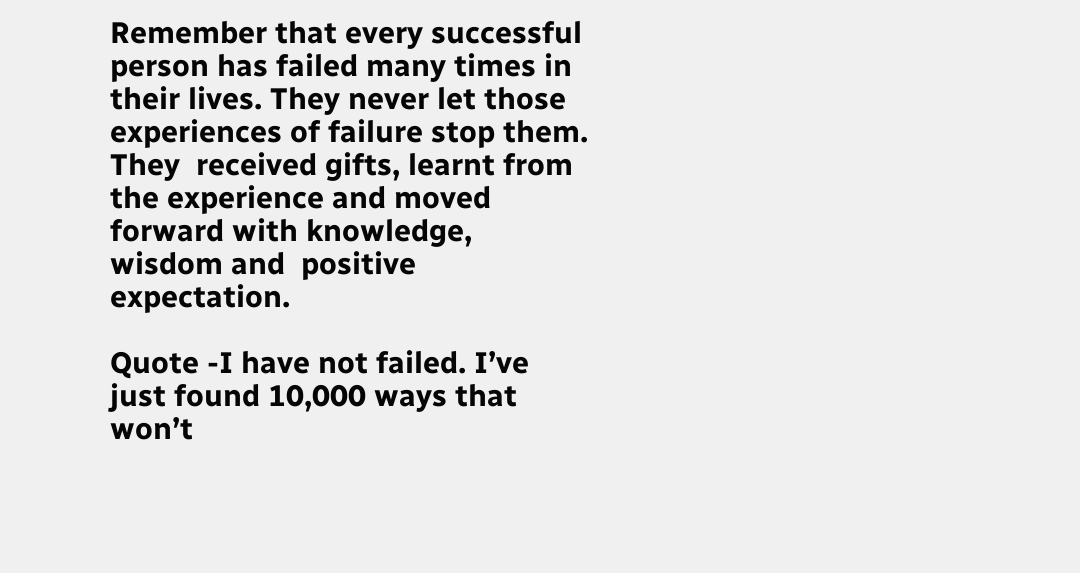Remember that every successful person has failed many times in their lives. They never let those experiences of failure stop them. They  received gifts, learnt from the experience and moved forward with knowledge, wisdom and  positive expectation.

Quote -I have not failed. I’ve just found 10,000 ways that won’t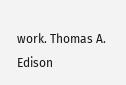work. Thomas A. Edison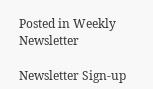Posted in Weekly Newsletter

Newsletter Sign-up